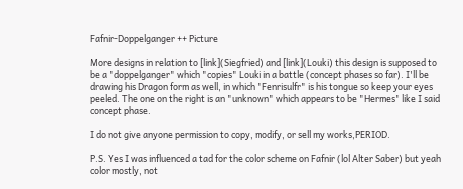Fafnir-Doppelganger ++ Picture

More designs in relation to [link](Siegfried) and [link](Louki) this design is supposed to be a "doppelganger" which "copies" Louki in a battle (concept phases so far). I'll be drawing his Dragon form as well, in which "Fenrisulfr" is his tongue so keep your eyes peeled. The one on the right is an "unknown" which appears to be "Hermes" like I said concept phase.

I do not give anyone permission to copy, modify, or sell my works,PERIOD.

P.S. Yes I was influenced a tad for the color scheme on Fafnir (lol Alter Saber) but yeah color mostly, not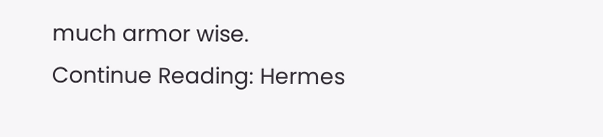much armor wise.
Continue Reading: Hermes